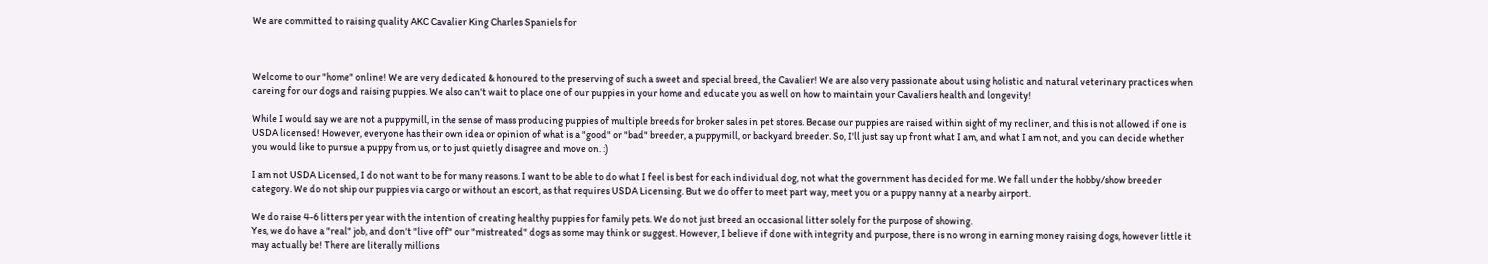We are committed to raising quality AKC Cavalier King Charles Spaniels for



Welcome to our "home" online! We are very dedicated & honoured to the preserving of such a sweet and special breed, the Cavalier! We are also very passionate about using holistic and natural veterinary practices when careing for our dogs and raising puppies. We also can't wait to place one of our puppies in your home and educate you as well on how to maintain your Cavaliers health and longevity!

While I would say we are not a puppymill, in the sense of mass producing puppies of multiple breeds for broker sales in pet stores. Becase our puppies are raised within sight of my recliner, and this is not allowed if one is USDA licensed! However, everyone has their own idea or opinion of what is a "good" or "bad" breeder, a puppymill, or backyard breeder. So, I'll just say up front what I am, and what I am not, and you can decide whether you would like to pursue a puppy from us, or to just quietly disagree and move on. :)

I am not USDA Licensed, I do not want to be for many reasons. I want to be able to do what I feel is best for each individual dog, not what the government has decided for me. We fall under the hobby/show breeder category. We do not ship our puppies via cargo or without an escort, as that requires USDA Licensing. But we do offer to meet part way, meet you or a puppy nanny at a nearby airport.

We do raise 4-6 litters per year with the intention of creating healthy puppies for family pets. We do not just breed an occasional litter solely for the purpose of showing.
Yes, we do have a "real" job, and don't "live off" our "mistreated" dogs as some may think or suggest. However, I believe if done with integrity and purpose, there is no wrong in earning money raising dogs, however little it may actually be! There are literally millions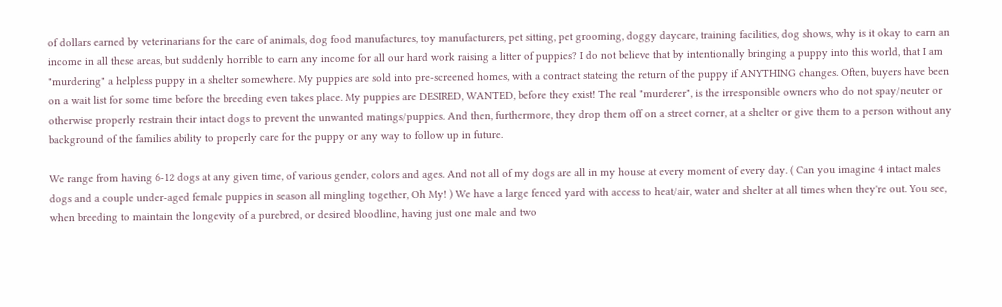of dollars earned by veterinarians for the care of animals, dog food manufactures, toy manufacturers, pet sitting, pet grooming, doggy daycare, training facilities, dog shows, why is it okay to earn an income in all these areas, but suddenly horrible to earn any income for all our hard work raising a litter of puppies? I do not believe that by intentionally bringing a puppy into this world, that I am "murdering" a helpless puppy in a shelter somewhere. My puppies are sold into pre-screened homes, with a contract stateing the return of the puppy if ANYTHING changes. Often, buyers have been on a wait list for some time before the breeding even takes place. My puppies are DESIRED, WANTED, before they exist! The real "murderer", is the irresponsible owners who do not spay/neuter or otherwise properly restrain their intact dogs to prevent the unwanted matings/puppies. And then, furthermore, they drop them off on a street corner, at a shelter or give them to a person without any background of the families ability to properly care for the puppy or any way to follow up in future.

We range from having 6-12 dogs at any given time, of various gender, colors and ages. And not all of my dogs are all in my house at every moment of every day. ( Can you imagine 4 intact males dogs and a couple under-aged female puppies in season all mingling together, Oh My! ) We have a large fenced yard with access to heat/air, water and shelter at all times when they're out. You see, when breeding to maintain the longevity of a purebred, or desired bloodline, having just one male and two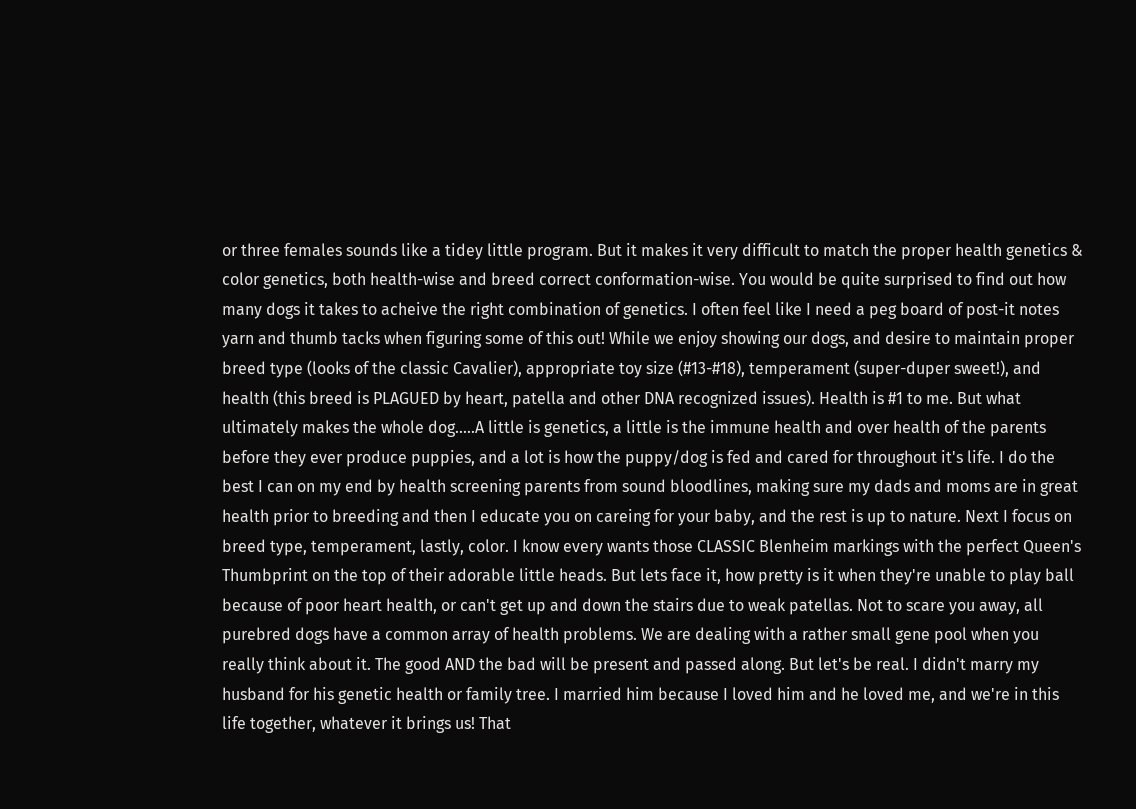or three females sounds like a tidey little program. But it makes it very difficult to match the proper health genetics & color genetics, both health-wise and breed correct conformation-wise. You would be quite surprised to find out how many dogs it takes to acheive the right combination of genetics. I often feel like I need a peg board of post-it notes yarn and thumb tacks when figuring some of this out! While we enjoy showing our dogs, and desire to maintain proper breed type (looks of the classic Cavalier), appropriate toy size (#13-#18), temperament (super-duper sweet!), and health (this breed is PLAGUED by heart, patella and other DNA recognized issues). Health is #1 to me. But what ultimately makes the whole dog.....A little is genetics, a little is the immune health and over health of the parents before they ever produce puppies, and a lot is how the puppy/dog is fed and cared for throughout it's life. I do the best I can on my end by health screening parents from sound bloodlines, making sure my dads and moms are in great health prior to breeding and then I educate you on careing for your baby, and the rest is up to nature. Next I focus on breed type, temperament, lastly, color. I know every wants those CLASSIC Blenheim markings with the perfect Queen's Thumbprint on the top of their adorable little heads. But lets face it, how pretty is it when they're unable to play ball because of poor heart health, or can't get up and down the stairs due to weak patellas. Not to scare you away, all purebred dogs have a common array of health problems. We are dealing with a rather small gene pool when you really think about it. The good AND the bad will be present and passed along. But let's be real. I didn't marry my husband for his genetic health or family tree. I married him because I loved him and he loved me, and we're in this life together, whatever it brings us! That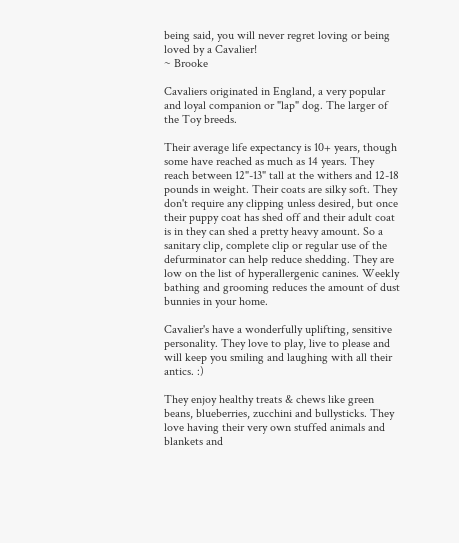being said, you will never regret loving or being loved by a Cavalier!
~ Brooke

Cavaliers originated in England, a very popular and loyal companion or "lap" dog. The larger of the Toy breeds.

Their average life expectancy is 10+ years, though some have reached as much as 14 years. They reach between 12"-13" tall at the withers and 12-18 pounds in weight. Their coats are silky soft. They don't require any clipping unless desired, but once their puppy coat has shed off and their adult coat is in they can shed a pretty heavy amount. So a sanitary clip, complete clip or regular use of the defurminator can help reduce shedding. They are low on the list of hyperallergenic canines. Weekly bathing and grooming reduces the amount of dust bunnies in your home.

Cavalier's have a wonderfully uplifting, sensitive personality. They love to play, live to please and will keep you smiling and laughing with all their antics. :)

They enjoy healthy treats & chews like green beans, blueberries, zucchini and bullysticks. They love having their very own stuffed animals and blankets and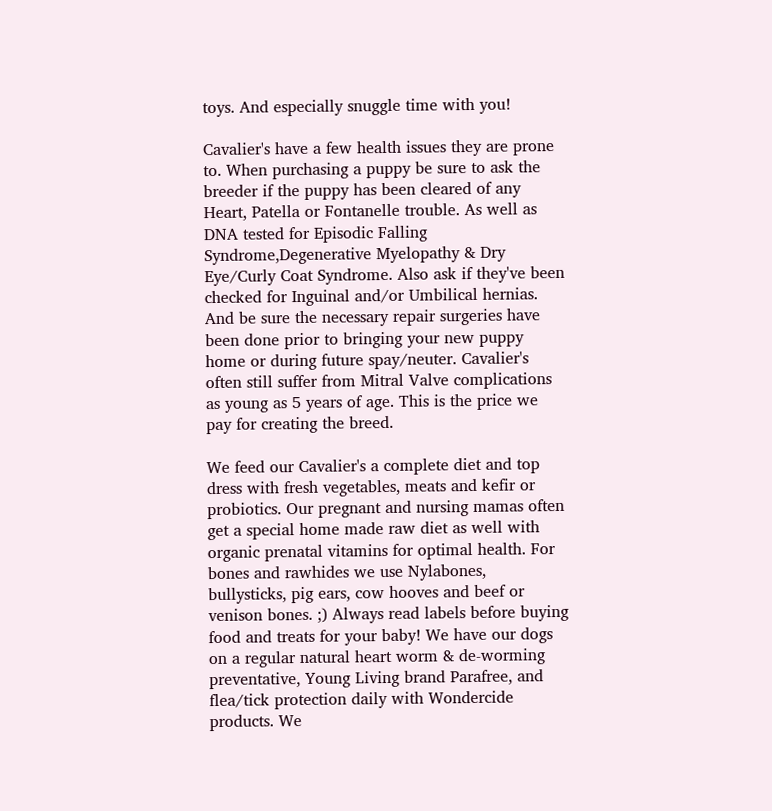toys. And especially snuggle time with you!

Cavalier's have a few health issues they are prone to. When purchasing a puppy be sure to ask the breeder if the puppy has been cleared of any Heart, Patella or Fontanelle trouble. As well as DNA tested for Episodic Falling Syndrome,Degenerative Myelopathy & Dry Eye/Curly Coat Syndrome. Also ask if they've been checked for Inguinal and/or Umbilical hernias. And be sure the necessary repair surgeries have been done prior to bringing your new puppy home or during future spay/neuter. Cavalier's often still suffer from Mitral Valve complications as young as 5 years of age. This is the price we pay for creating the breed.

We feed our Cavalier's a complete diet and top dress with fresh vegetables, meats and kefir or probiotics. Our pregnant and nursing mamas often get a special home made raw diet as well with organic prenatal vitamins for optimal health. For bones and rawhides we use Nylabones, bullysticks, pig ears, cow hooves and beef or venison bones. ;) Always read labels before buying food and treats for your baby! We have our dogs on a regular natural heart worm & de-worming preventative, Young Living brand Parafree, and flea/tick protection daily with Wondercide products. We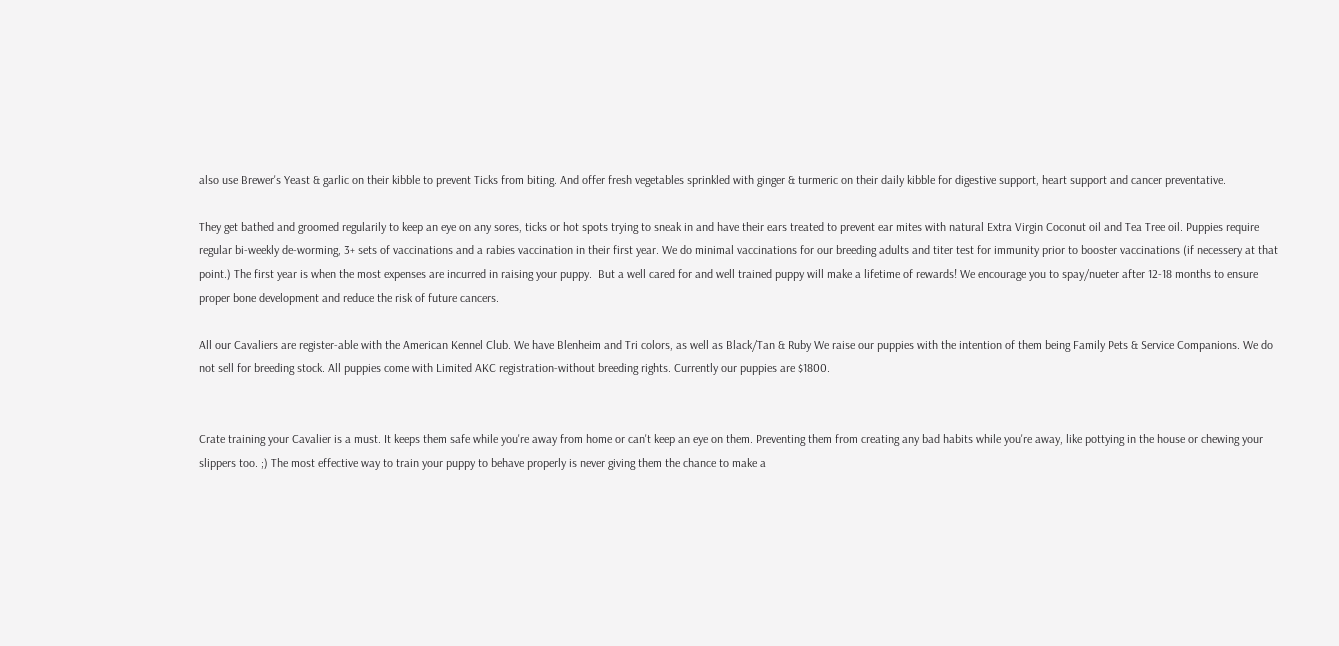also use Brewer's Yeast & garlic on their kibble to prevent Ticks from biting. And offer fresh vegetables sprinkled with ginger & turmeric on their daily kibble for digestive support, heart support and cancer preventative.

They get bathed and groomed regularily to keep an eye on any sores, ticks or hot spots trying to sneak in and have their ears treated to prevent ear mites with natural Extra Virgin Coconut oil and Tea Tree oil. Puppies require regular bi-weekly de-worming, 3+ sets of vaccinations and a rabies vaccination in their first year. We do minimal vaccinations for our breeding adults and titer test for immunity prior to booster vaccinations (if necessery at that point.) The first year is when the most expenses are incurred in raising your puppy.  But a well cared for and well trained puppy will make a lifetime of rewards! We encourage you to spay/nueter after 12-18 months to ensure proper bone development and reduce the risk of future cancers.

All our Cavaliers are register-able with the American Kennel Club. We have Blenheim and Tri colors, as well as Black/Tan & Ruby We raise our puppies with the intention of them being Family Pets & Service Companions. We do not sell for breeding stock. All puppies come with Limited AKC registration-without breeding rights. Currently our puppies are $1800.


Crate training your Cavalier is a must. It keeps them safe while you're away from home or can't keep an eye on them. Preventing them from creating any bad habits while you're away, like pottying in the house or chewing your slippers too. ;) The most effective way to train your puppy to behave properly is never giving them the chance to make a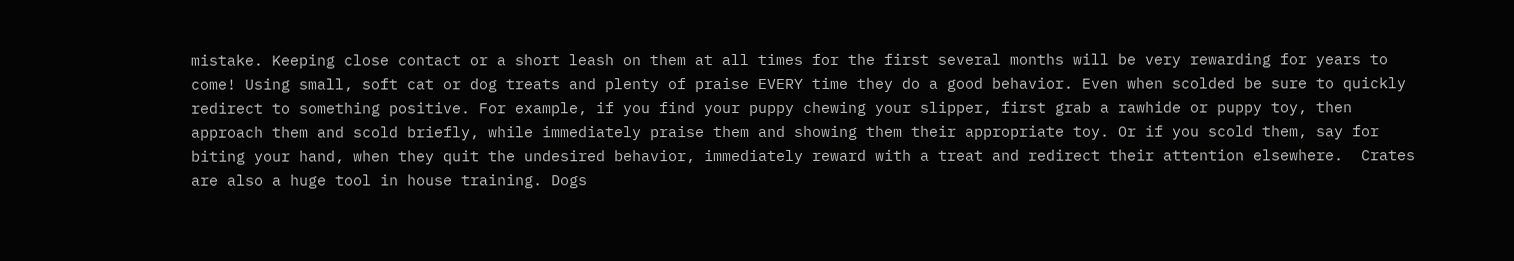mistake. Keeping close contact or a short leash on them at all times for the first several months will be very rewarding for years to come! Using small, soft cat or dog treats and plenty of praise EVERY time they do a good behavior. Even when scolded be sure to quickly redirect to something positive. For example, if you find your puppy chewing your slipper, first grab a rawhide or puppy toy, then approach them and scold briefly, while immediately praise them and showing them their appropriate toy. Or if you scold them, say for biting your hand, when they quit the undesired behavior, immediately reward with a treat and redirect their attention elsewhere.  Crates are also a huge tool in house training. Dogs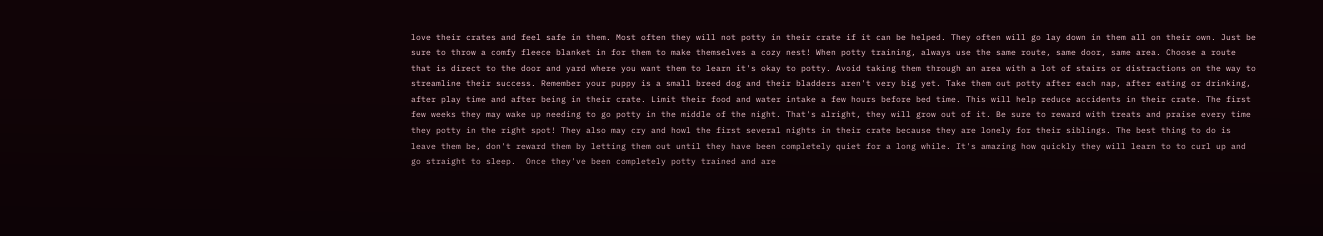love their crates and feel safe in them. Most often they will not potty in their crate if it can be helped. They often will go lay down in them all on their own. Just be sure to throw a comfy fleece blanket in for them to make themselves a cozy nest! When potty training, always use the same route, same door, same area. Choose a route that is direct to the door and yard where you want them to learn it's okay to potty. Avoid taking them through an area with a lot of stairs or distractions on the way to streamline their success. Remember your puppy is a small breed dog and their bladders aren't very big yet. Take them out potty after each nap, after eating or drinking, after play time and after being in their crate. Limit their food and water intake a few hours before bed time. This will help reduce accidents in their crate. The first few weeks they may wake up needing to go potty in the middle of the night. That's alright, they will grow out of it. Be sure to reward with treats and praise every time they potty in the right spot! They also may cry and howl the first several nights in their crate because they are lonely for their siblings. The best thing to do is leave them be, don't reward them by letting them out until they have been completely quiet for a long while. It's amazing how quickly they will learn to to curl up and go straight to sleep.  Once they've been completely potty trained and are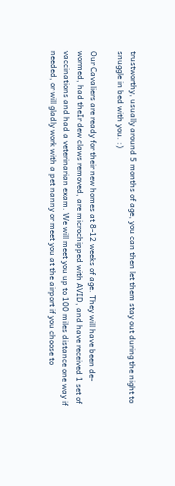trustworthy, usually around 5 months of age, you can then let them stay out during the night to snuggle in bed with you. :)

Our Cavaliers are ready for their new homes at 8-12 weeks of age. They will have been de-wormed, had theIr dew claws removed, are microchipped with AVID, and have received 1 set of vaccinations and had a veterinarian exam. We will meet you up to 100 miles distance one way if needed, or will gladly work with a pet nanny or meet you at the airport if you choose to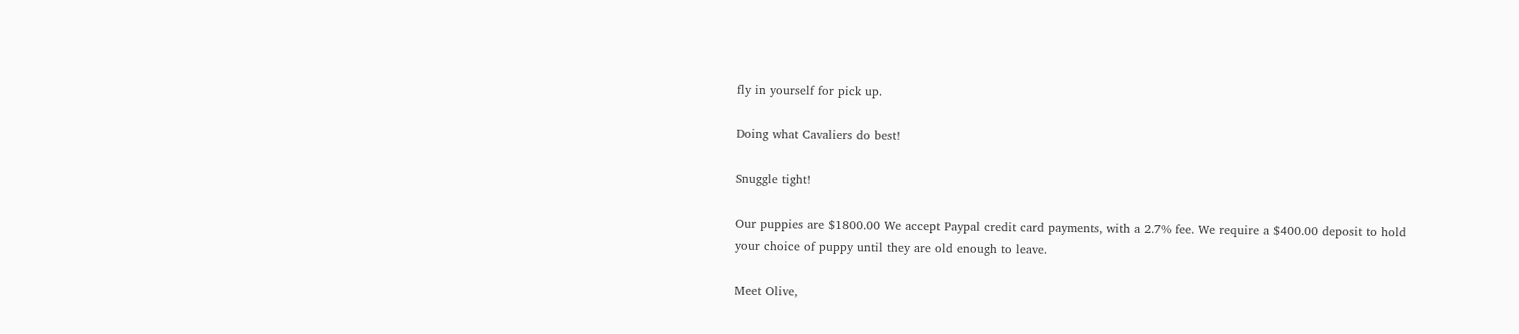fly in yourself for pick up.

Doing what Cavaliers do best!

Snuggle tight!

Our puppies are $1800.00 We accept Paypal credit card payments, with a 2.7% fee. We require a $400.00 deposit to hold your choice of puppy until they are old enough to leave.

Meet Olive,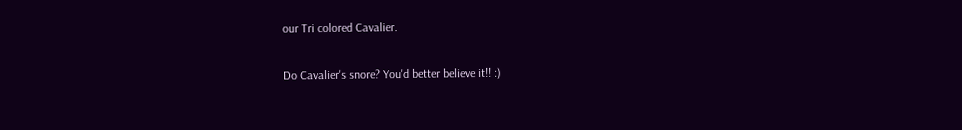our Tri colored Cavalier.

Do Cavalier's snore? You'd better believe it!! :)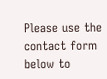Please use the contact form below to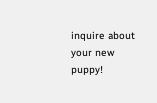inquire about your new puppy!